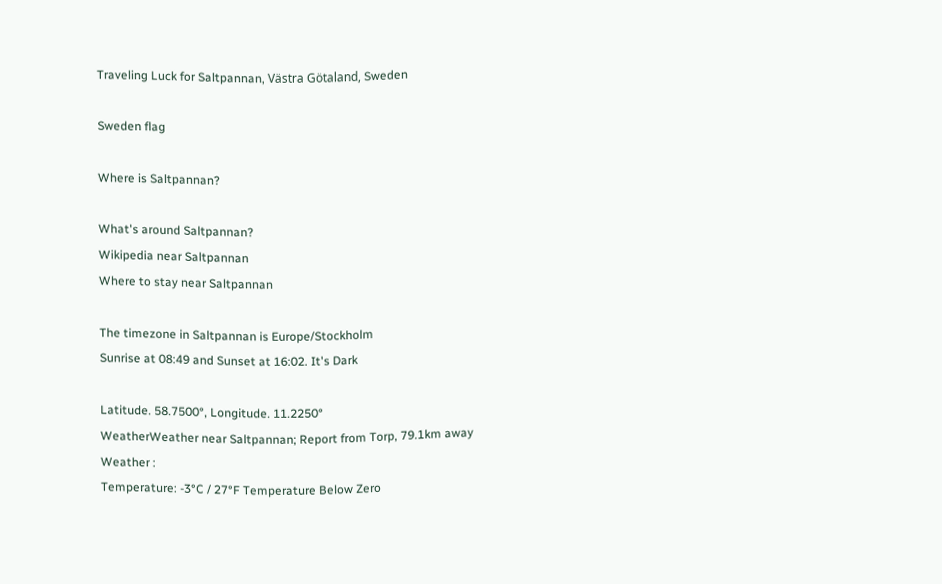Traveling Luck for Saltpannan, Västra Götaland, Sweden

Sweden flag

Where is Saltpannan?

What's around Saltpannan?
Wikipedia near Saltpannan
Where to stay near Saltpannan

The timezone in Saltpannan is Europe/Stockholm
Sunrise at 08:49 and Sunset at 16:02. It's Dark

Latitude. 58.7500°, Longitude. 11.2250°
WeatherWeather near Saltpannan; Report from Torp, 79.1km away
Weather :
Temperature: -3°C / 27°F Temperature Below Zero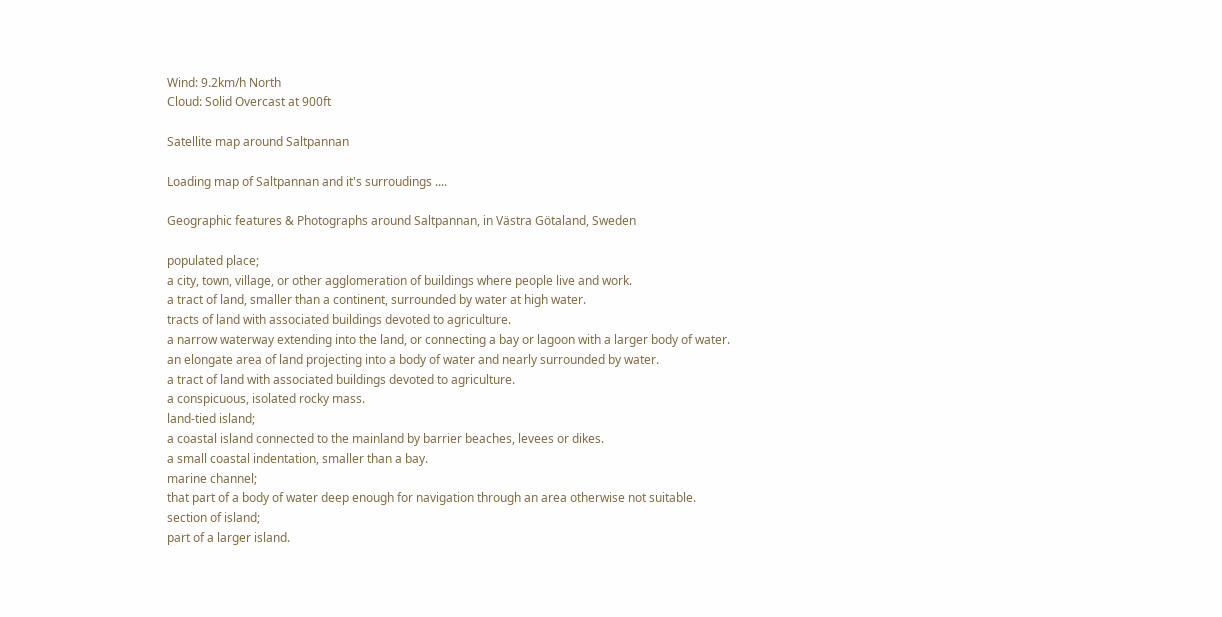Wind: 9.2km/h North
Cloud: Solid Overcast at 900ft

Satellite map around Saltpannan

Loading map of Saltpannan and it's surroudings ....

Geographic features & Photographs around Saltpannan, in Västra Götaland, Sweden

populated place;
a city, town, village, or other agglomeration of buildings where people live and work.
a tract of land, smaller than a continent, surrounded by water at high water.
tracts of land with associated buildings devoted to agriculture.
a narrow waterway extending into the land, or connecting a bay or lagoon with a larger body of water.
an elongate area of land projecting into a body of water and nearly surrounded by water.
a tract of land with associated buildings devoted to agriculture.
a conspicuous, isolated rocky mass.
land-tied island;
a coastal island connected to the mainland by barrier beaches, levees or dikes.
a small coastal indentation, smaller than a bay.
marine channel;
that part of a body of water deep enough for navigation through an area otherwise not suitable.
section of island;
part of a larger island.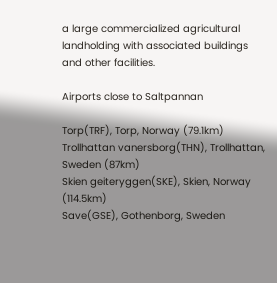a large commercialized agricultural landholding with associated buildings and other facilities.

Airports close to Saltpannan

Torp(TRF), Torp, Norway (79.1km)
Trollhattan vanersborg(THN), Trollhattan, Sweden (87km)
Skien geiteryggen(SKE), Skien, Norway (114.5km)
Save(GSE), Gothenborg, Sweden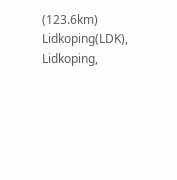(123.6km)
Lidkoping(LDK), Lidkoping,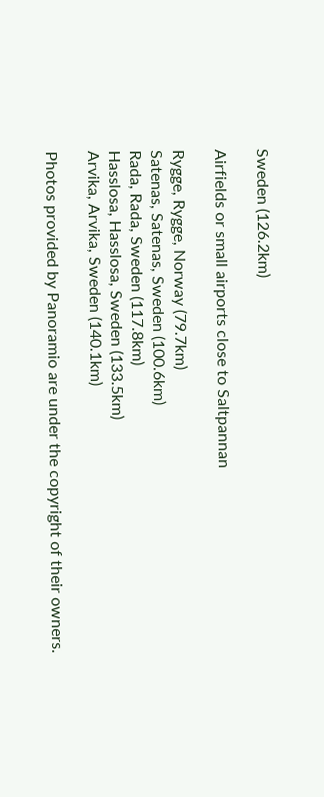Sweden (126.2km)

Airfields or small airports close to Saltpannan

Rygge, Rygge, Norway (79.7km)
Satenas, Satenas, Sweden (100.6km)
Rada, Rada, Sweden (117.8km)
Hasslosa, Hasslosa, Sweden (133.5km)
Arvika, Arvika, Sweden (140.1km)

Photos provided by Panoramio are under the copyright of their owners.